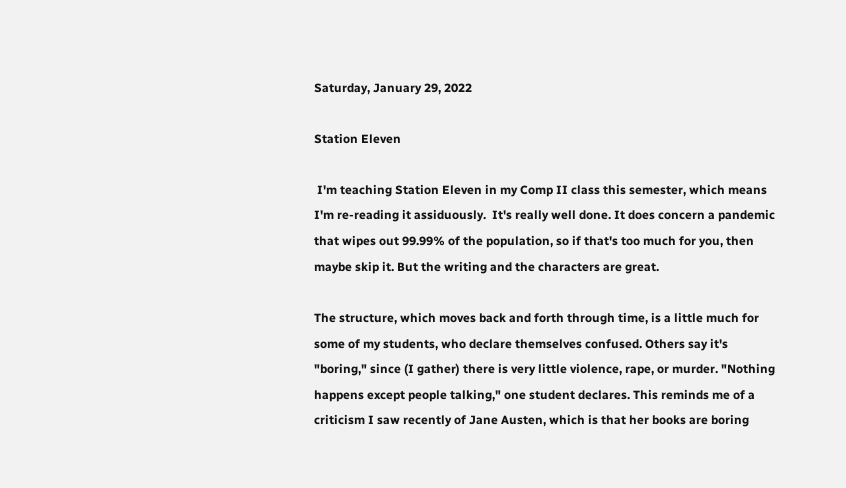Saturday, January 29, 2022

Station Eleven

 I'm teaching Station Eleven in my Comp II class this semester, which means I'm re-reading it assiduously.  It's really well done. It does concern a pandemic that wipes out 99.99% of the population, so if that's too much for you, then maybe skip it. But the writing and the characters are great.

The structure, which moves back and forth through time, is a little much for some of my students, who declare themselves confused. Others say it's "boring," since (I gather) there is very little violence, rape, or murder. "Nothing happens except people talking," one student declares. This reminds me of a criticism I saw recently of Jane Austen, which is that her books are boring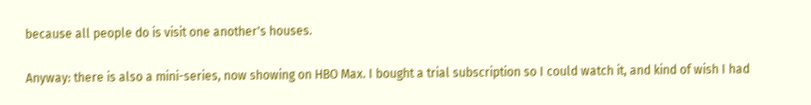because all people do is visit one another's houses.

Anyway: there is also a mini-series, now showing on HBO Max. I bought a trial subscription so I could watch it, and kind of wish I had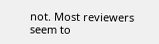not. Most reviewers seem to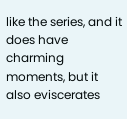like the series, and it does have charming moments, but it also eviscerates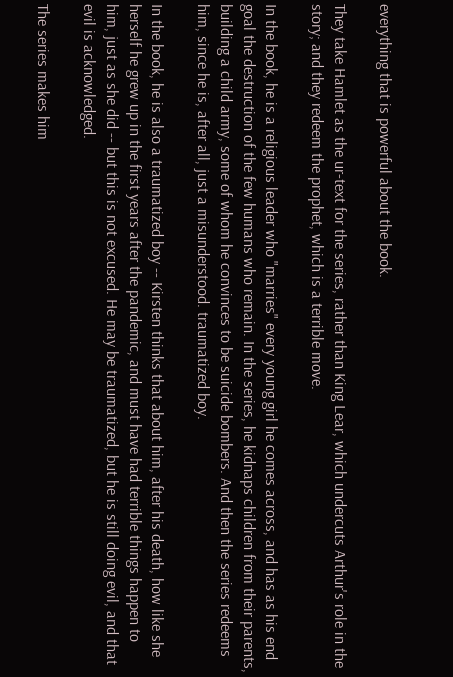everything that is powerful about the book.

They take Hamlet as the ur-text for the series, rather than King Lear, which undercuts Arthur's role in the story; and they redeem the prophet, which is a terrible move.

In the book, he is a religious leader who "marries" every young girl he comes across, and has as his end goal the destruction of the few humans who remain. In the series, he kidnaps children from their parents, building a child army, some of whom he convinces to be suicide bombers. And then the series redeems him, since he is, after all, just a misunderstood. traumatized boy.

In the book, he is also a traumatized boy -- Kirsten thinks that about him, after his death, how like she herself he grew up in the first years after the pandemic, and must have had terrible things happen to him, just as she did -- but this is not excused. He may be traumatized, but he is still doing evil, and that evil is acknowledged.

The series makes him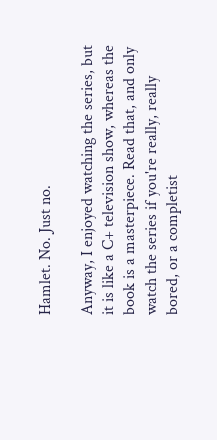Hamlet. No. Just no.

Anyway, I enjoyed watching the series, but it is like a C+ television show, whereas the book is a masterpiece. Read that, and only watch the series if you're really, really bored, or a completist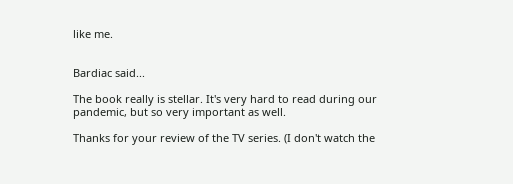like me.


Bardiac said...

The book really is stellar. It's very hard to read during our pandemic, but so very important as well.

Thanks for your review of the TV series. (I don't watch the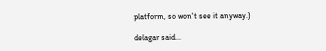platform, so won't see it anyway.)

delagar said...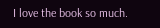I love the book so much.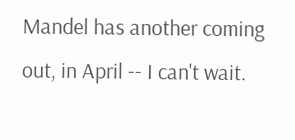Mandel has another coming out, in April -- I can't wait.